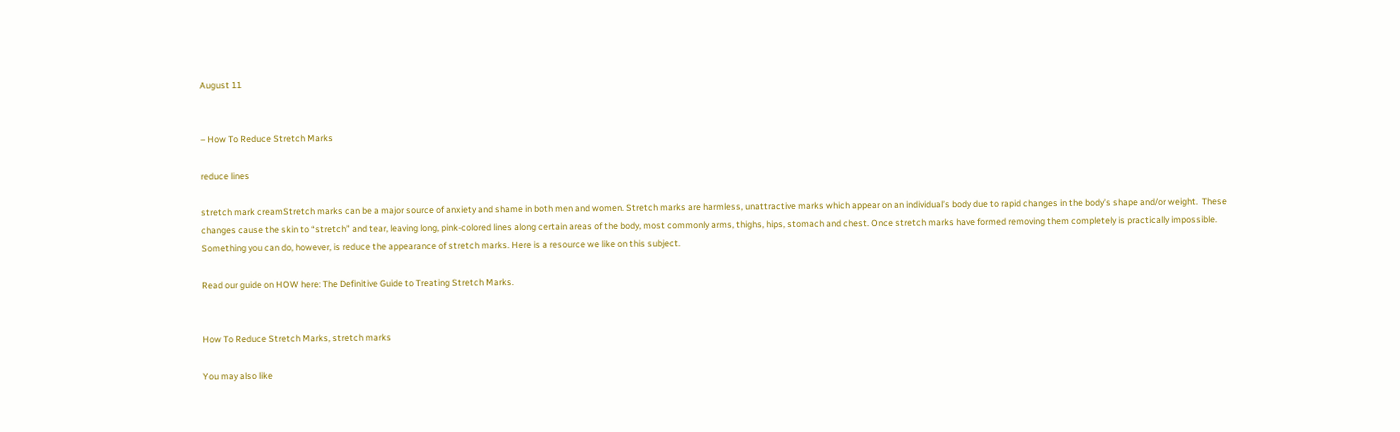August 11


– How To Reduce Stretch Marks

reduce lines

stretch mark creamStretch marks can be a major source of anxiety and shame in both men and women. Stretch marks are harmless, unattractive marks which appear on an individual’s body due to rapid changes in the body’s shape and/or weight.  These changes cause the skin to “stretch” and tear, leaving long, pink-colored lines along certain areas of the body, most commonly arms, thighs, hips, stomach and chest. Once stretch marks have formed removing them completely is practically impossible. Something you can do, however, is reduce the appearance of stretch marks. Here is a resource we like on this subject.

Read our guide on HOW here: The Definitive Guide to Treating Stretch Marks.


How To Reduce Stretch Marks, stretch marks

You may also like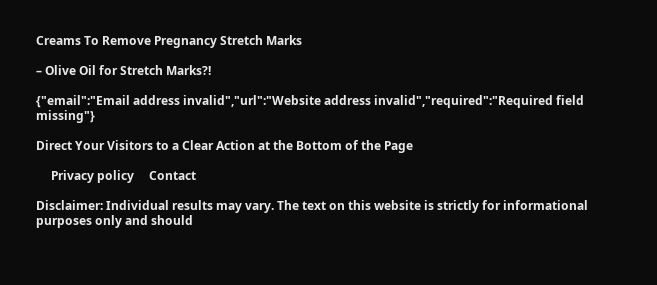Creams To Remove Pregnancy Stretch Marks

– Olive Oil for Stretch Marks?!

{"email":"Email address invalid","url":"Website address invalid","required":"Required field missing"}

Direct Your Visitors to a Clear Action at the Bottom of the Page

     Privacy policy     Contact

Disclaimer: Individual results may vary. The text on this website is strictly for informational purposes only and should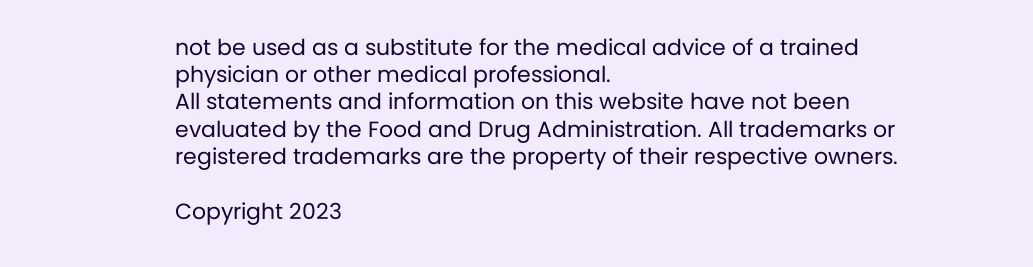not be used as a substitute for the medical advice of a trained physician or other medical professional.
All statements and information on this website have not been evaluated by the Food and Drug Administration. All trademarks or registered trademarks are the property of their respective owners.

Copyright 2023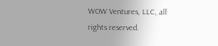WOW Ventures, LLC, all rights reserved.